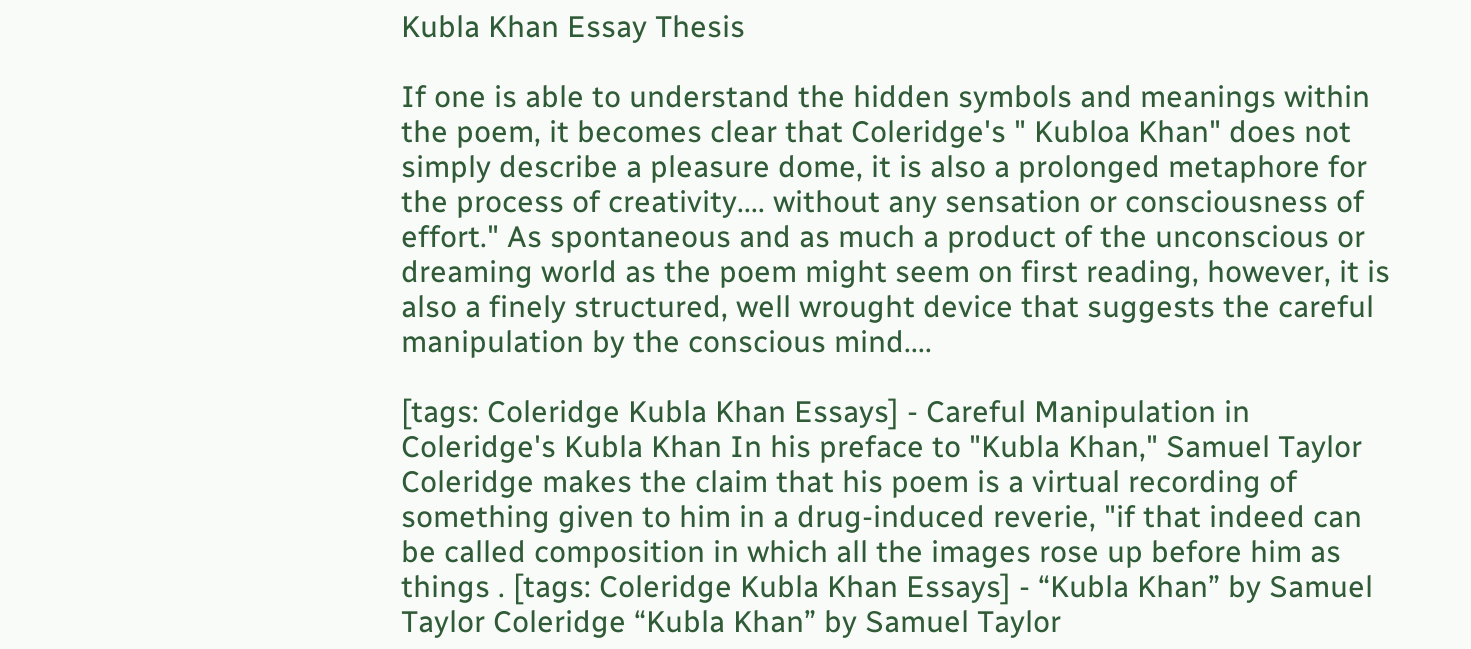Kubla Khan Essay Thesis

If one is able to understand the hidden symbols and meanings within the poem, it becomes clear that Coleridge's " Kubloa Khan" does not simply describe a pleasure dome, it is also a prolonged metaphore for the process of creativity.... without any sensation or consciousness of effort." As spontaneous and as much a product of the unconscious or dreaming world as the poem might seem on first reading, however, it is also a finely structured, well wrought device that suggests the careful manipulation by the conscious mind....

[tags: Coleridge Kubla Khan Essays] - Careful Manipulation in Coleridge's Kubla Khan In his preface to "Kubla Khan," Samuel Taylor Coleridge makes the claim that his poem is a virtual recording of something given to him in a drug-induced reverie, "if that indeed can be called composition in which all the images rose up before him as things . [tags: Coleridge Kubla Khan Essays] - “Kubla Khan” by Samuel Taylor Coleridge “Kubla Khan” by Samuel Taylor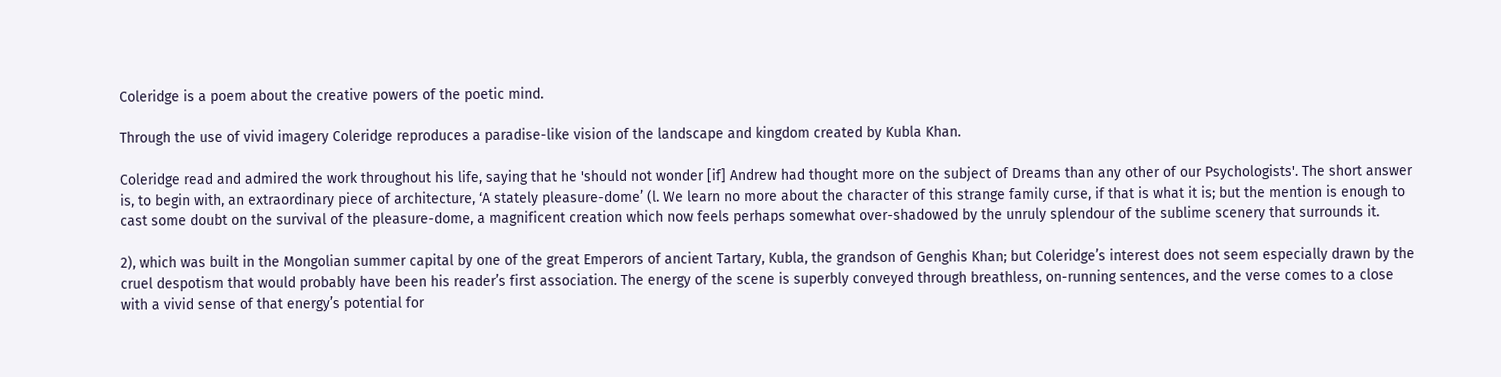Coleridge is a poem about the creative powers of the poetic mind.

Through the use of vivid imagery Coleridge reproduces a paradise-like vision of the landscape and kingdom created by Kubla Khan.

Coleridge read and admired the work throughout his life, saying that he 'should not wonder [if] Andrew had thought more on the subject of Dreams than any other of our Psychologists'. The short answer is, to begin with, an extraordinary piece of architecture, ‘A stately pleasure-dome’ (l. We learn no more about the character of this strange family curse, if that is what it is; but the mention is enough to cast some doubt on the survival of the pleasure-dome, a magnificent creation which now feels perhaps somewhat over-shadowed by the unruly splendour of the sublime scenery that surrounds it.

2), which was built in the Mongolian summer capital by one of the great Emperors of ancient Tartary, Kubla, the grandson of Genghis Khan; but Coleridge’s interest does not seem especially drawn by the cruel despotism that would probably have been his reader’s first association. The energy of the scene is superbly conveyed through breathless, on-running sentences, and the verse comes to a close with a vivid sense of that energy’s potential for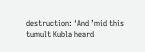destruction: ‘And ’mid this tumult Kubla heard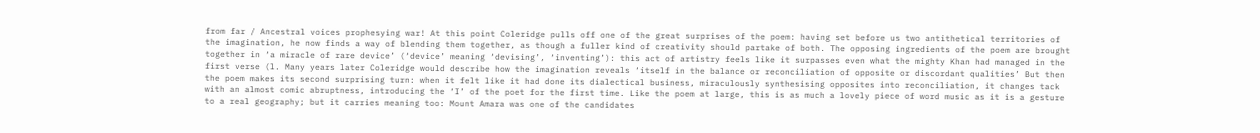from far / Ancestral voices prophesying war! At this point Coleridge pulls off one of the great surprises of the poem: having set before us two antithetical territories of the imagination, he now finds a way of blending them together, as though a fuller kind of creativity should partake of both. The opposing ingredients of the poem are brought together in ‘a miracle of rare device’ (‘device’ meaning ‘devising’, ‘inventing’): this act of artistry feels like it surpasses even what the mighty Khan had managed in the first verse (l. Many years later Coleridge would describe how the imagination reveals ‘itself in the balance or reconciliation of opposite or discordant qualities’ But then the poem makes its second surprising turn: when it felt like it had done its dialectical business, miraculously synthesising opposites into reconciliation, it changes tack with an almost comic abruptness, introducing the ‘I’ of the poet for the first time. Like the poem at large, this is as much a lovely piece of word music as it is a gesture to a real geography; but it carries meaning too: Mount Amara was one of the candidates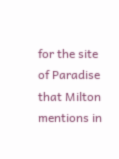for the site of Paradise that Milton mentions in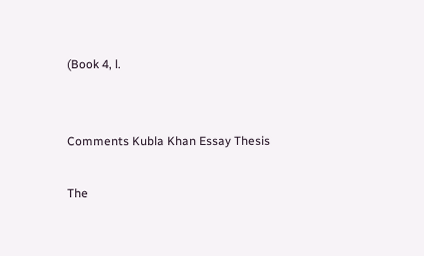(Book 4, l.


Comments Kubla Khan Essay Thesis

The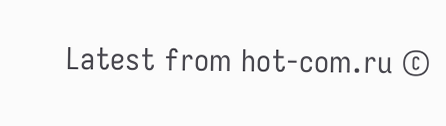Latest from hot-com.ru ©